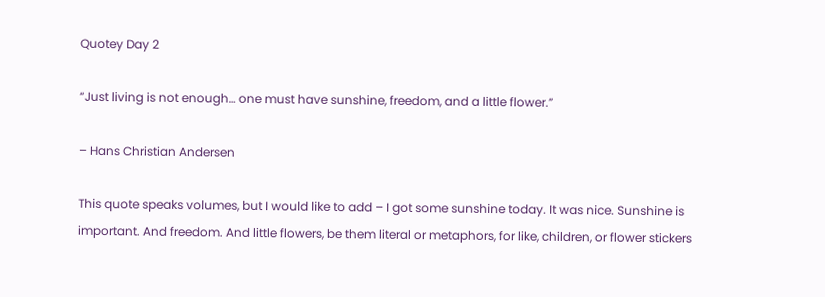Quotey Day 2

“Just living is not enough… one must have sunshine, freedom, and a little flower.”

– Hans Christian Andersen

This quote speaks volumes, but I would like to add – I got some sunshine today. It was nice. Sunshine is important. And freedom. And little flowers, be them literal or metaphors, for like, children, or flower stickers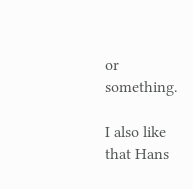or something.

I also like that Hans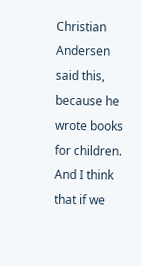Christian Andersen said this, because he wrote books for children. And I think that if we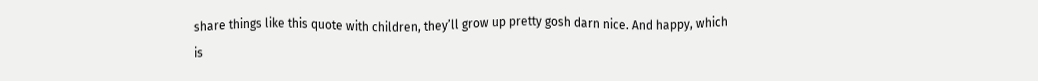share things like this quote with children, they’ll grow up pretty gosh darn nice. And happy, which is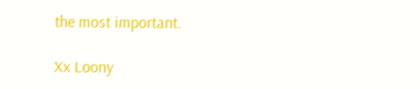the most important.

Xx Loony